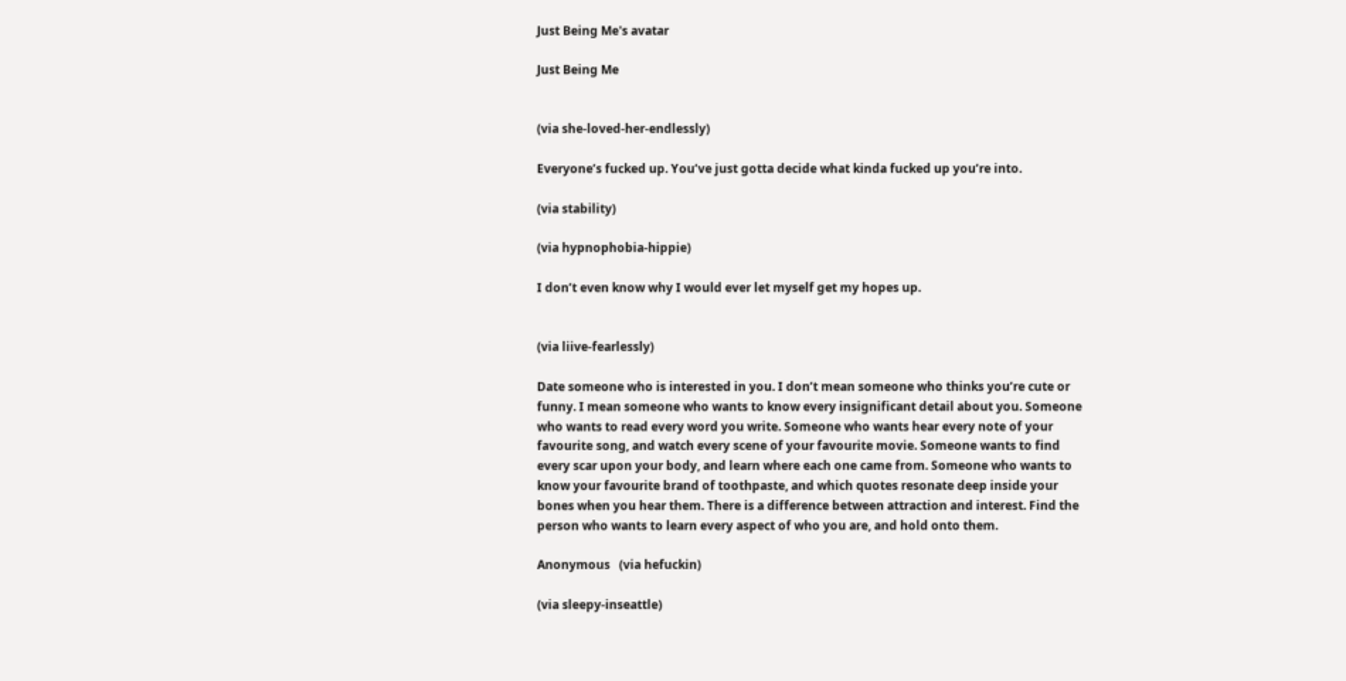Just Being Me's avatar

Just Being Me


(via she-loved-her-endlessly)

Everyone’s fucked up. You’ve just gotta decide what kinda fucked up you’re into.

(via stability)

(via hypnophobia-hippie)

I don’t even know why I would ever let myself get my hopes up.


(via liive-fearlessly)

Date someone who is interested in you. I don’t mean someone who thinks you’re cute or funny. I mean someone who wants to know every insignificant detail about you. Someone who wants to read every word you write. Someone who wants hear every note of your favourite song, and watch every scene of your favourite movie. Someone wants to find every scar upon your body, and learn where each one came from. Someone who wants to know your favourite brand of toothpaste, and which quotes resonate deep inside your bones when you hear them. There is a difference between attraction and interest. Find the person who wants to learn every aspect of who you are, and hold onto them.

Anonymous   (via hefuckin)

(via sleepy-inseattle)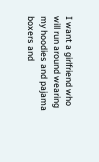I want a girlfriend who will run around wearing my hoodies and pajama boxers and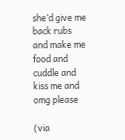she’d give me back rubs and make me food and cuddle and kiss me and omg please

(via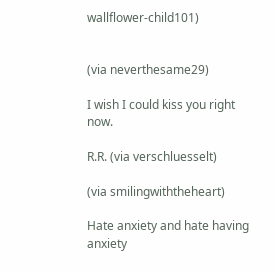wallflower-child101)


(via neverthesame29)

I wish I could kiss you right now.

R.R. (via verschluesselt)

(via smilingwiththeheart)

Hate anxiety and hate having anxiety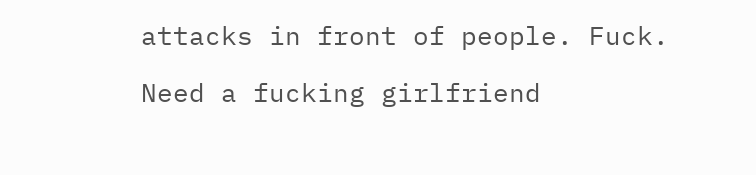attacks in front of people. Fuck.

Need a fucking girlfriend